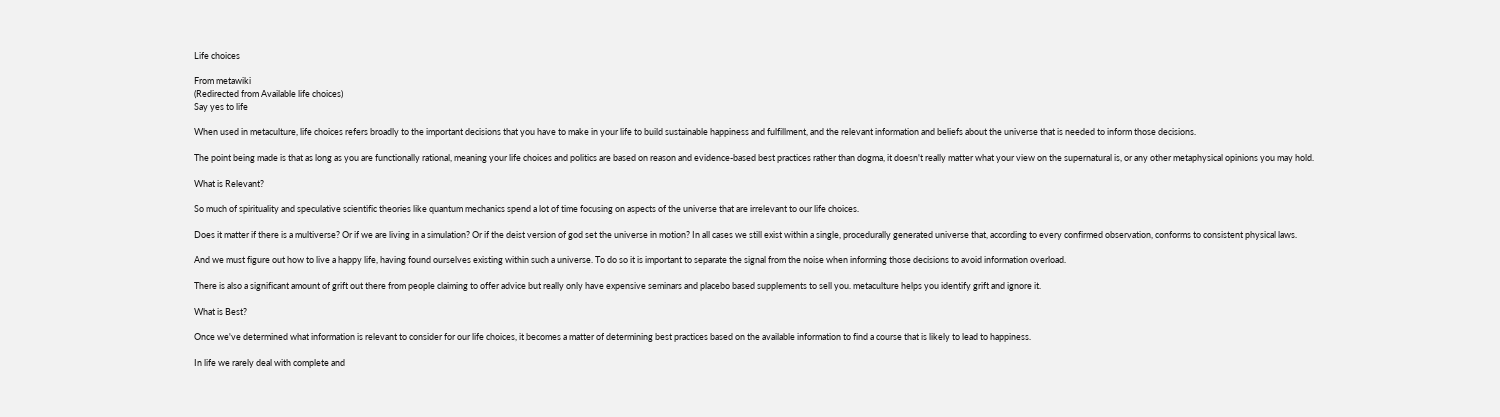Life choices

From metawiki
(Redirected from Available life choices)
Say yes to life

When used in metaculture, life choices refers broadly to the important decisions that you have to make in your life to build sustainable happiness and fulfillment, and the relevant information and beliefs about the universe that is needed to inform those decisions.

The point being made is that as long as you are functionally rational, meaning your life choices and politics are based on reason and evidence-based best practices rather than dogma, it doesn't really matter what your view on the supernatural is, or any other metaphysical opinions you may hold.

What is Relevant?

So much of spirituality and speculative scientific theories like quantum mechanics spend a lot of time focusing on aspects of the universe that are irrelevant to our life choices.

Does it matter if there is a multiverse? Or if we are living in a simulation? Or if the deist version of god set the universe in motion? In all cases we still exist within a single, procedurally generated universe that, according to every confirmed observation, conforms to consistent physical laws.

And we must figure out how to live a happy life, having found ourselves existing within such a universe. To do so it is important to separate the signal from the noise when informing those decisions to avoid information overload.

There is also a significant amount of grift out there from people claiming to offer advice but really only have expensive seminars and placebo based supplements to sell you. metaculture helps you identify grift and ignore it.

What is Best?

Once we've determined what information is relevant to consider for our life choices, it becomes a matter of determining best practices based on the available information to find a course that is likely to lead to happiness.

In life we rarely deal with complete and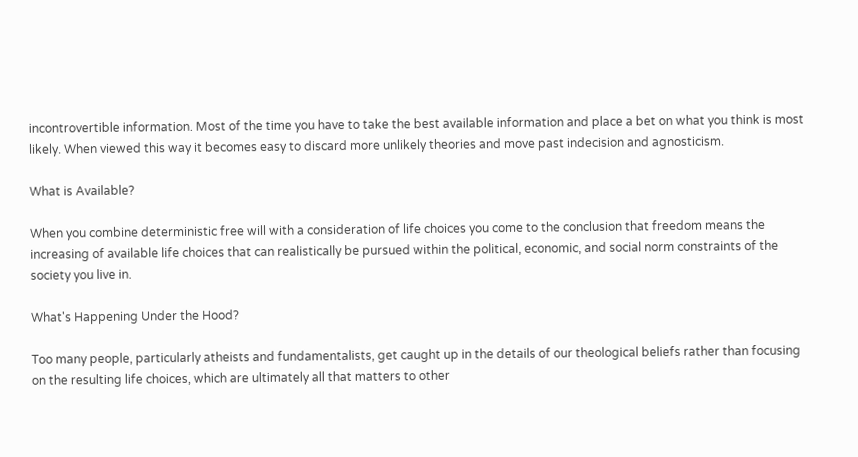incontrovertible information. Most of the time you have to take the best available information and place a bet on what you think is most likely. When viewed this way it becomes easy to discard more unlikely theories and move past indecision and agnosticism.

What is Available?

When you combine deterministic free will with a consideration of life choices you come to the conclusion that freedom means the increasing of available life choices that can realistically be pursued within the political, economic, and social norm constraints of the society you live in.

What's Happening Under the Hood?

Too many people, particularly atheists and fundamentalists, get caught up in the details of our theological beliefs rather than focusing on the resulting life choices, which are ultimately all that matters to other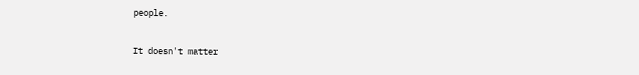people.

It doesn't matter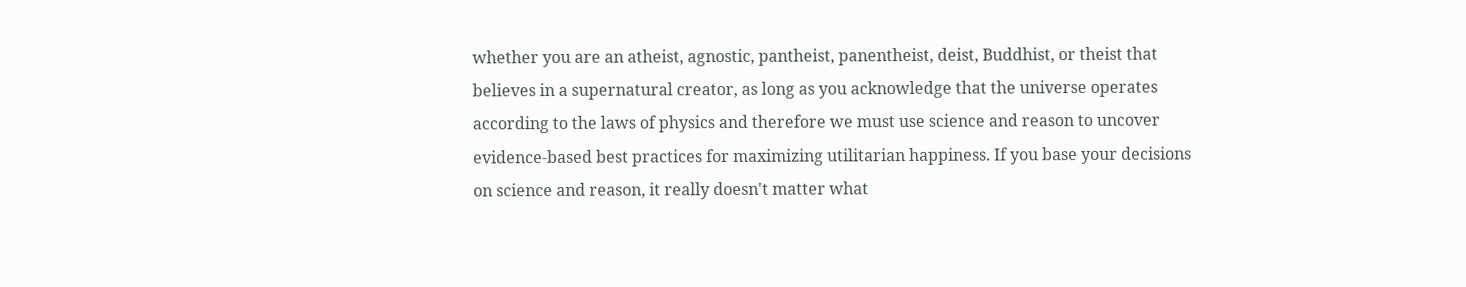whether you are an atheist, agnostic, pantheist, panentheist, deist, Buddhist, or theist that believes in a supernatural creator, as long as you acknowledge that the universe operates according to the laws of physics and therefore we must use science and reason to uncover evidence-based best practices for maximizing utilitarian happiness. If you base your decisions on science and reason, it really doesn't matter what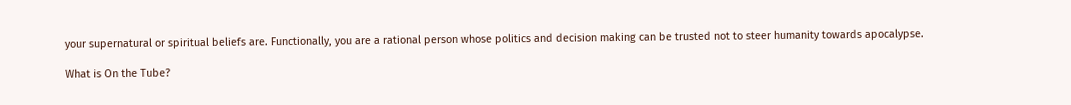your supernatural or spiritual beliefs are. Functionally, you are a rational person whose politics and decision making can be trusted not to steer humanity towards apocalypse.

What is On the Tube?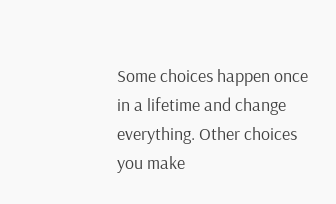Some choices happen once in a lifetime and change everything. Other choices you make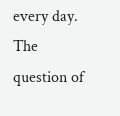every day. The question of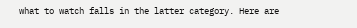what to watch falls in the latter category. Here are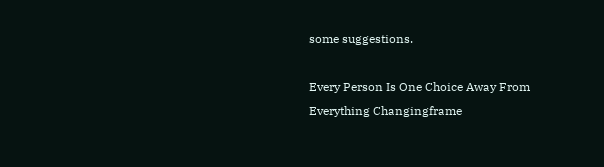some suggestions.

Every Person Is One Choice Away From Everything Changingframe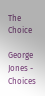The Choice

George Jones - Choices